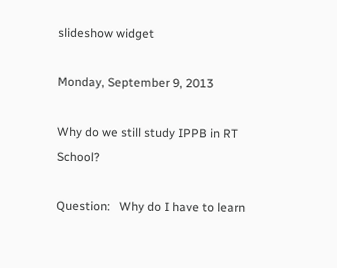slideshow widget

Monday, September 9, 2013

Why do we still study IPPB in RT School?

Question:   Why do I have to learn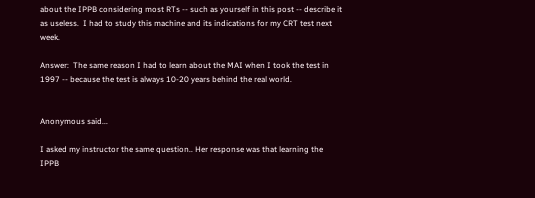about the IPPB considering most RTs -- such as yourself in this post -- describe it as useless.  I had to study this machine and its indications for my CRT test next week.

Answer:  The same reason I had to learn about the MAI when I took the test in 1997 -- because the test is always 10-20 years behind the real world.


Anonymous said...

I asked my instructor the same question.. Her response was that learning the IPPB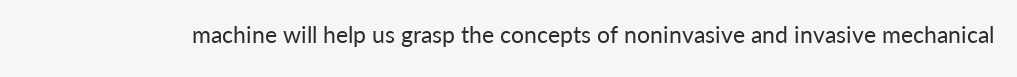machine will help us grasp the concepts of noninvasive and invasive mechanical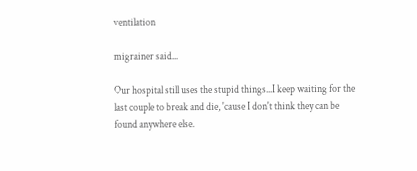ventilation

migrainer said...

Our hospital still uses the stupid things...I keep waiting for the last couple to break and die, 'cause I don't think they can be found anywhere else.